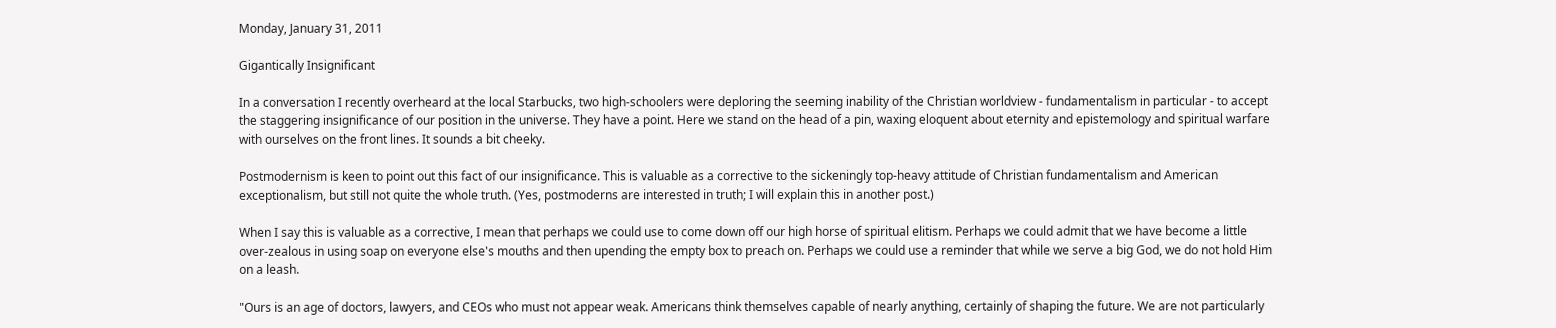Monday, January 31, 2011

Gigantically Insignificant

In a conversation I recently overheard at the local Starbucks, two high-schoolers were deploring the seeming inability of the Christian worldview - fundamentalism in particular - to accept the staggering insignificance of our position in the universe. They have a point. Here we stand on the head of a pin, waxing eloquent about eternity and epistemology and spiritual warfare with ourselves on the front lines. It sounds a bit cheeky.

Postmodernism is keen to point out this fact of our insignificance. This is valuable as a corrective to the sickeningly top-heavy attitude of Christian fundamentalism and American exceptionalism, but still not quite the whole truth. (Yes, postmoderns are interested in truth; I will explain this in another post.)

When I say this is valuable as a corrective, I mean that perhaps we could use to come down off our high horse of spiritual elitism. Perhaps we could admit that we have become a little over-zealous in using soap on everyone else's mouths and then upending the empty box to preach on. Perhaps we could use a reminder that while we serve a big God, we do not hold Him on a leash.

"Ours is an age of doctors, lawyers, and CEOs who must not appear weak. Americans think themselves capable of nearly anything, certainly of shaping the future. We are not particularly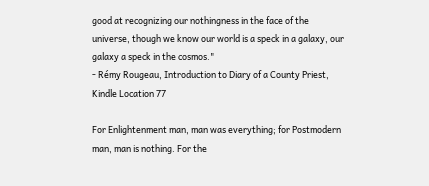good at recognizing our nothingness in the face of the universe, though we know our world is a speck in a galaxy, our galaxy a speck in the cosmos."
- Rémy Rougeau, Introduction to Diary of a County Priest, Kindle Location 77

For Enlightenment man, man was everything; for Postmodern man, man is nothing. For the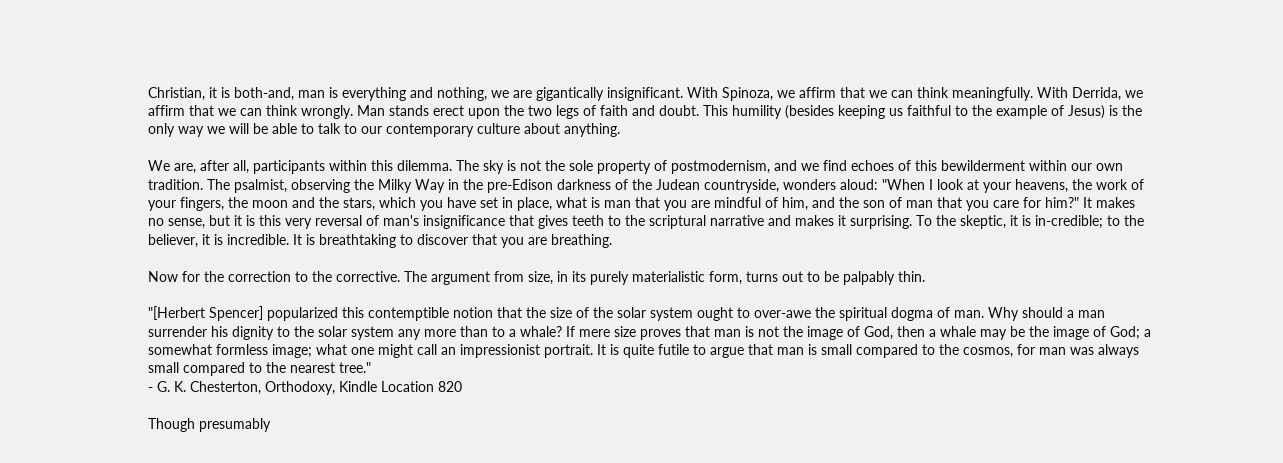Christian, it is both-and, man is everything and nothing, we are gigantically insignificant. With Spinoza, we affirm that we can think meaningfully. With Derrida, we affirm that we can think wrongly. Man stands erect upon the two legs of faith and doubt. This humility (besides keeping us faithful to the example of Jesus) is the only way we will be able to talk to our contemporary culture about anything.

We are, after all, participants within this dilemma. The sky is not the sole property of postmodernism, and we find echoes of this bewilderment within our own tradition. The psalmist, observing the Milky Way in the pre-Edison darkness of the Judean countryside, wonders aloud: "When I look at your heavens, the work of your fingers, the moon and the stars, which you have set in place, what is man that you are mindful of him, and the son of man that you care for him?" It makes no sense, but it is this very reversal of man's insignificance that gives teeth to the scriptural narrative and makes it surprising. To the skeptic, it is in-credible; to the believer, it is incredible. It is breathtaking to discover that you are breathing.

Now for the correction to the corrective. The argument from size, in its purely materialistic form, turns out to be palpably thin.

"[Herbert Spencer] popularized this contemptible notion that the size of the solar system ought to over-awe the spiritual dogma of man. Why should a man surrender his dignity to the solar system any more than to a whale? If mere size proves that man is not the image of God, then a whale may be the image of God; a somewhat formless image; what one might call an impressionist portrait. It is quite futile to argue that man is small compared to the cosmos, for man was always small compared to the nearest tree."
- G. K. Chesterton, Orthodoxy, Kindle Location 820

Though presumably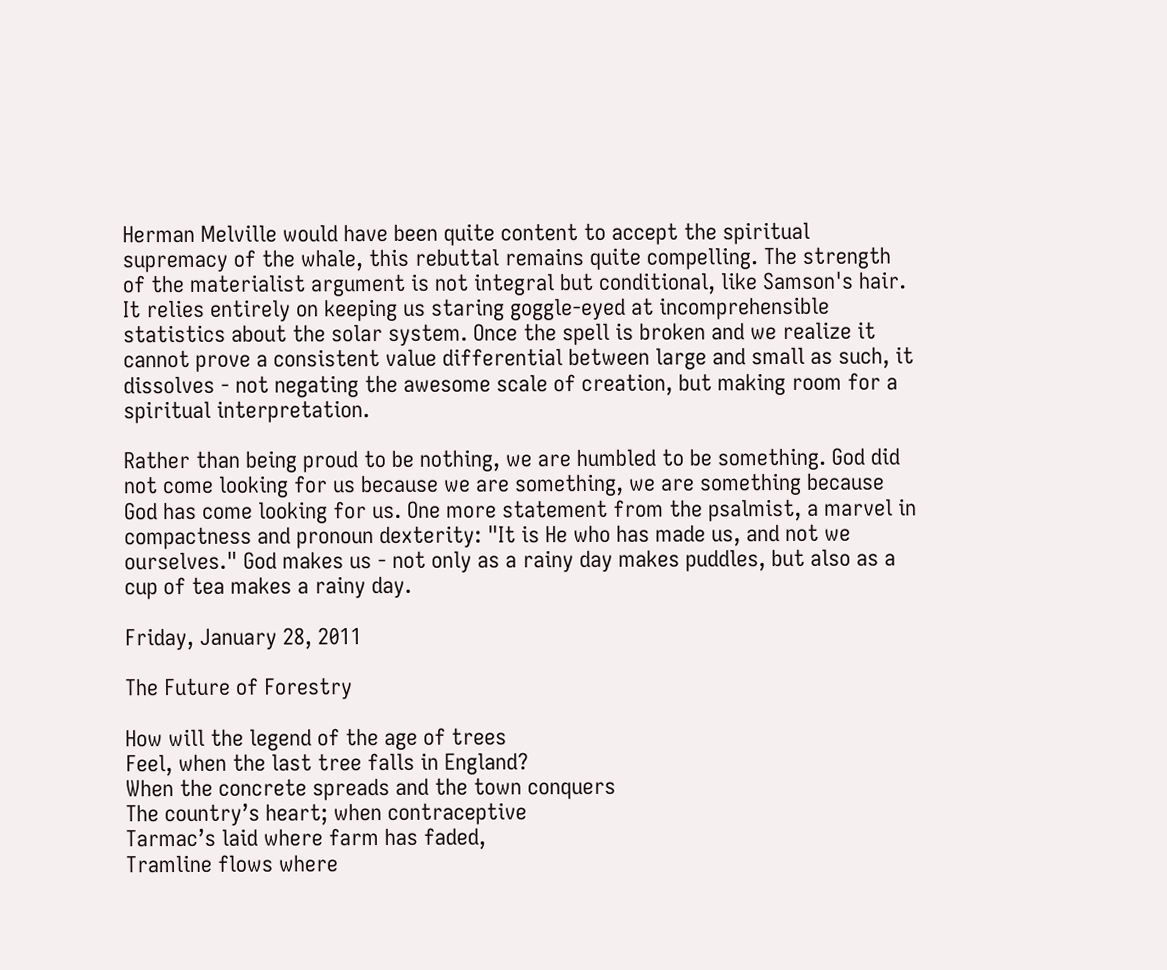Herman Melville would have been quite content to accept the spiritual supremacy of the whale, this rebuttal remains quite compelling. The strength of the materialist argument is not integral but conditional, like Samson's hair. It relies entirely on keeping us staring goggle-eyed at incomprehensible statistics about the solar system. Once the spell is broken and we realize it cannot prove a consistent value differential between large and small as such, it dissolves - not negating the awesome scale of creation, but making room for a spiritual interpretation.

Rather than being proud to be nothing, we are humbled to be something. God did not come looking for us because we are something, we are something because God has come looking for us. One more statement from the psalmist, a marvel in compactness and pronoun dexterity: "It is He who has made us, and not we ourselves." God makes us - not only as a rainy day makes puddles, but also as a cup of tea makes a rainy day.

Friday, January 28, 2011

The Future of Forestry

How will the legend of the age of trees
Feel, when the last tree falls in England?
When the concrete spreads and the town conquers
The country’s heart; when contraceptive
Tarmac’s laid where farm has faded,
Tramline flows where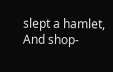slept a hamlet,
And shop-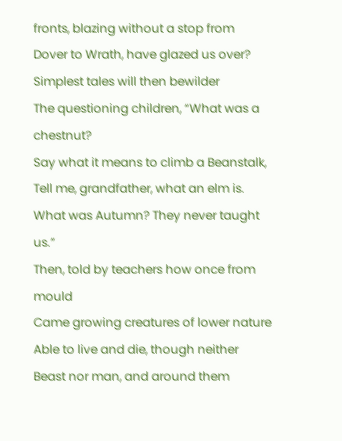fronts, blazing without a stop from
Dover to Wrath, have glazed us over?
Simplest tales will then bewilder
The questioning children, “What was a chestnut?
Say what it means to climb a Beanstalk,
Tell me, grandfather, what an elm is.
What was Autumn? They never taught us.”
Then, told by teachers how once from mould
Came growing creatures of lower nature
Able to live and die, though neither
Beast nor man, and around them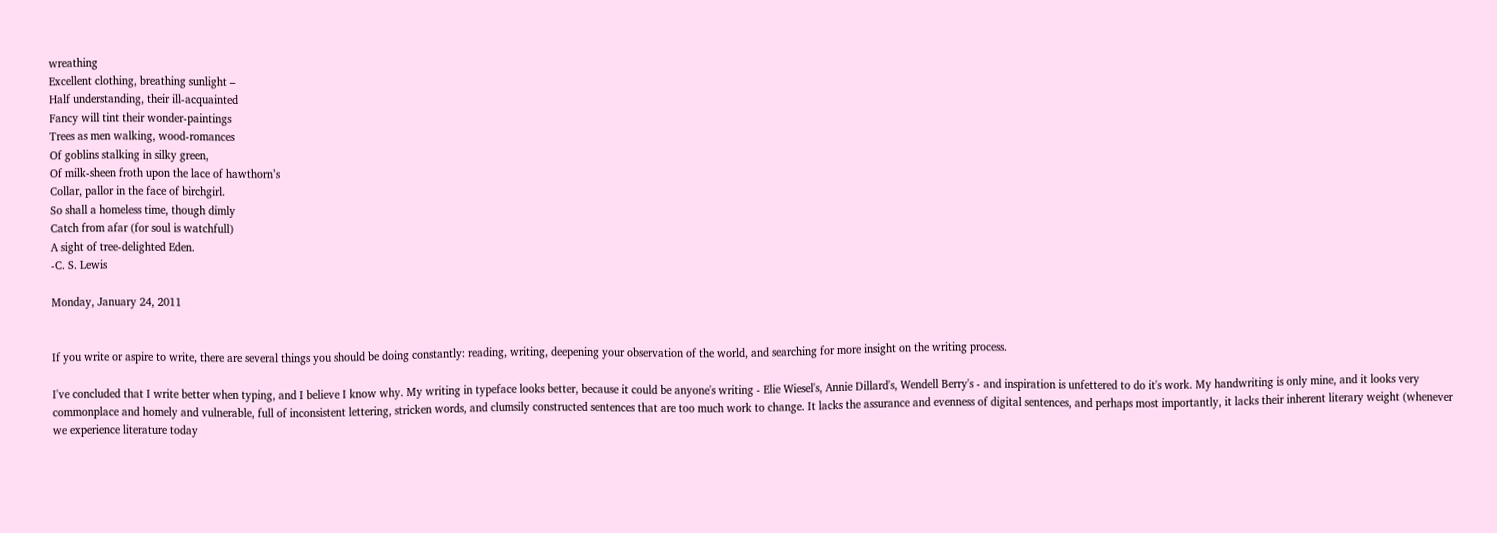wreathing
Excellent clothing, breathing sunlight –
Half understanding, their ill-acquainted
Fancy will tint their wonder-paintings
Trees as men walking, wood-romances
Of goblins stalking in silky green,
Of milk-sheen froth upon the lace of hawthorn’s
Collar, pallor in the face of birchgirl.
So shall a homeless time, though dimly
Catch from afar (for soul is watchfull)
A sight of tree-delighted Eden.
-C. S. Lewis

Monday, January 24, 2011


If you write or aspire to write, there are several things you should be doing constantly: reading, writing, deepening your observation of the world, and searching for more insight on the writing process.

I've concluded that I write better when typing, and I believe I know why. My writing in typeface looks better, because it could be anyone's writing - Elie Wiesel's, Annie Dillard's, Wendell Berry's - and inspiration is unfettered to do it's work. My handwriting is only mine, and it looks very commonplace and homely and vulnerable, full of inconsistent lettering, stricken words, and clumsily constructed sentences that are too much work to change. It lacks the assurance and evenness of digital sentences, and perhaps most importantly, it lacks their inherent literary weight (whenever we experience literature today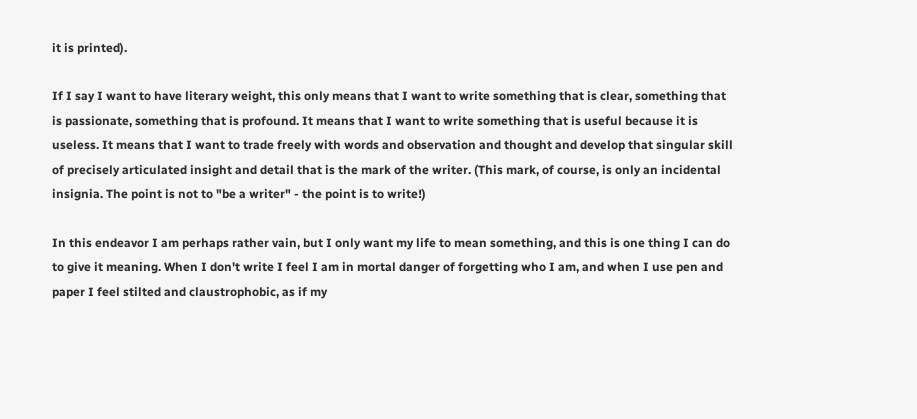it is printed).

If I say I want to have literary weight, this only means that I want to write something that is clear, something that is passionate, something that is profound. It means that I want to write something that is useful because it is useless. It means that I want to trade freely with words and observation and thought and develop that singular skill of precisely articulated insight and detail that is the mark of the writer. (This mark, of course, is only an incidental insignia. The point is not to "be a writer" - the point is to write!)

In this endeavor I am perhaps rather vain, but I only want my life to mean something, and this is one thing I can do to give it meaning. When I don't write I feel I am in mortal danger of forgetting who I am, and when I use pen and paper I feel stilted and claustrophobic, as if my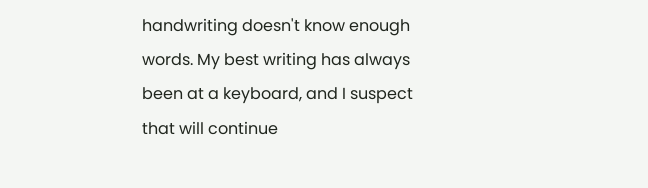handwriting doesn't know enough words. My best writing has always been at a keyboard, and I suspect that will continue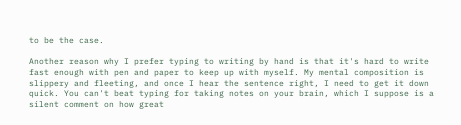to be the case.

Another reason why I prefer typing to writing by hand is that it's hard to write fast enough with pen and paper to keep up with myself. My mental composition is slippery and fleeting, and once I hear the sentence right, I need to get it down quick. You can't beat typing for taking notes on your brain, which I suppose is a silent comment on how great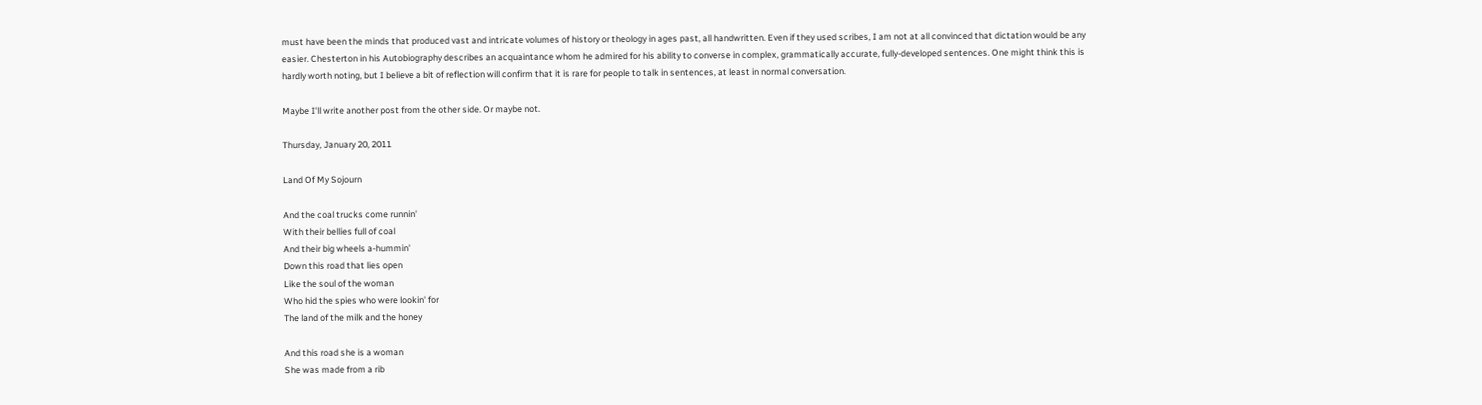must have been the minds that produced vast and intricate volumes of history or theology in ages past, all handwritten. Even if they used scribes, I am not at all convinced that dictation would be any easier. Chesterton in his Autobiography describes an acquaintance whom he admired for his ability to converse in complex, grammatically accurate, fully-developed sentences. One might think this is hardly worth noting, but I believe a bit of reflection will confirm that it is rare for people to talk in sentences, at least in normal conversation.

Maybe I'll write another post from the other side. Or maybe not.

Thursday, January 20, 2011

Land Of My Sojourn

And the coal trucks come runnin'
With their bellies full of coal
And their big wheels a-hummin'
Down this road that lies open
Like the soul of the woman
Who hid the spies who were lookin' for
The land of the milk and the honey

And this road she is a woman
She was made from a rib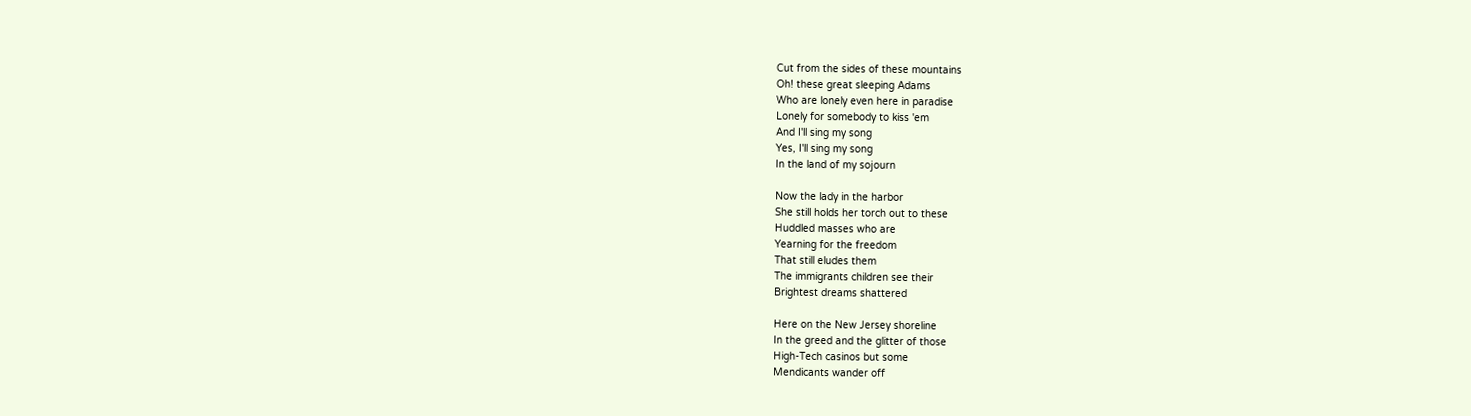Cut from the sides of these mountains
Oh! these great sleeping Adams
Who are lonely even here in paradise
Lonely for somebody to kiss 'em
And I'll sing my song
Yes, I'll sing my song
In the land of my sojourn

Now the lady in the harbor
She still holds her torch out to these
Huddled masses who are
Yearning for the freedom
That still eludes them
The immigrants children see their
Brightest dreams shattered

Here on the New Jersey shoreline
In the greed and the glitter of those
High-Tech casinos but some
Mendicants wander off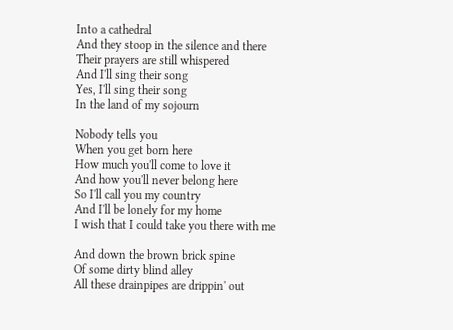Into a cathedral
And they stoop in the silence and there
Their prayers are still whispered
And I'll sing their song
Yes, I'll sing their song
In the land of my sojourn

Nobody tells you
When you get born here
How much you'll come to love it
And how you'll never belong here
So I'll call you my country
And I'll be lonely for my home
I wish that I could take you there with me

And down the brown brick spine
Of some dirty blind alley
All these drainpipes are drippin' out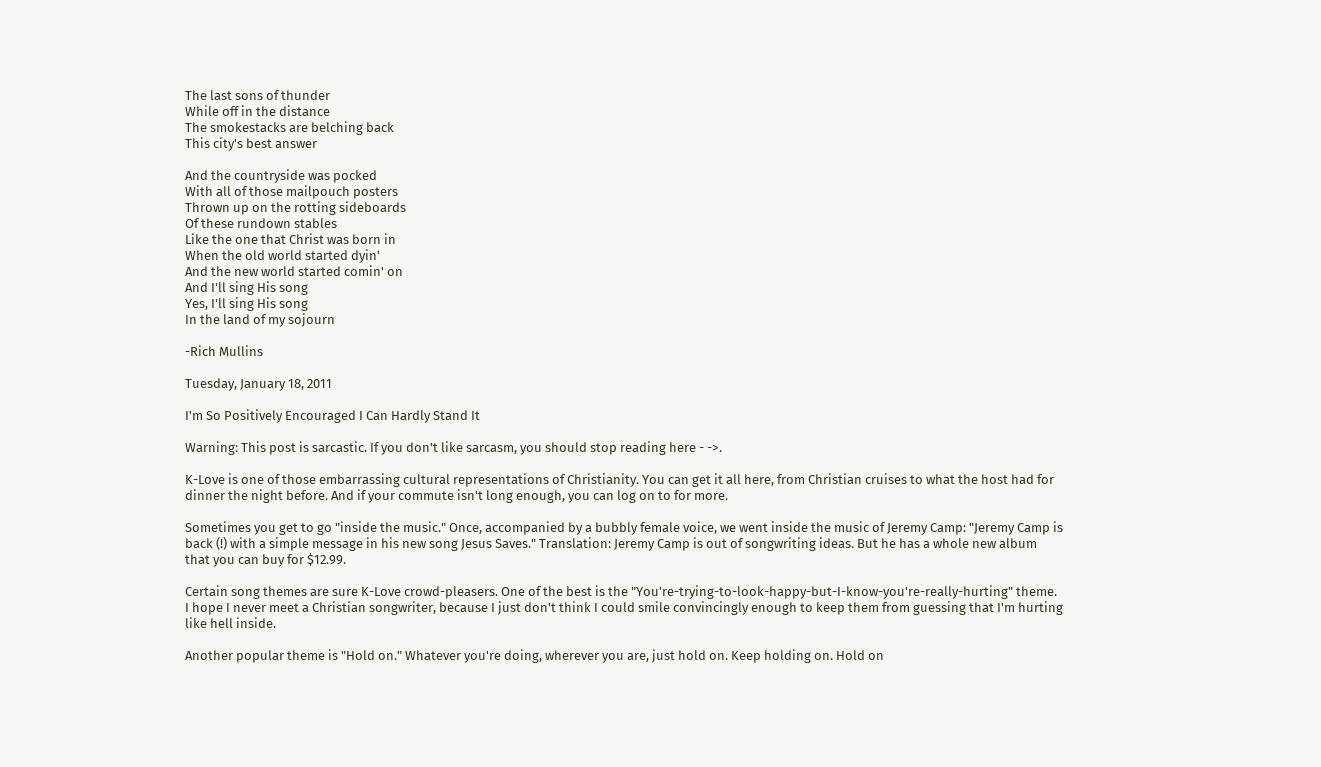The last sons of thunder
While off in the distance
The smokestacks are belching back
This city's best answer

And the countryside was pocked
With all of those mailpouch posters
Thrown up on the rotting sideboards
Of these rundown stables
Like the one that Christ was born in
When the old world started dyin'
And the new world started comin' on
And I'll sing His song
Yes, I'll sing His song
In the land of my sojourn

-Rich Mullins

Tuesday, January 18, 2011

I'm So Positively Encouraged I Can Hardly Stand It

Warning: This post is sarcastic. If you don't like sarcasm, you should stop reading here - ->.

K-Love is one of those embarrassing cultural representations of Christianity. You can get it all here, from Christian cruises to what the host had for dinner the night before. And if your commute isn't long enough, you can log on to for more.

Sometimes you get to go "inside the music." Once, accompanied by a bubbly female voice, we went inside the music of Jeremy Camp: "Jeremy Camp is back (!) with a simple message in his new song Jesus Saves." Translation: Jeremy Camp is out of songwriting ideas. But he has a whole new album that you can buy for $12.99.

Certain song themes are sure K-Love crowd-pleasers. One of the best is the "You're-trying-to-look-happy-but-I-know-you're-really-hurting" theme. I hope I never meet a Christian songwriter, because I just don't think I could smile convincingly enough to keep them from guessing that I'm hurting like hell inside.

Another popular theme is "Hold on." Whatever you're doing, wherever you are, just hold on. Keep holding on. Hold on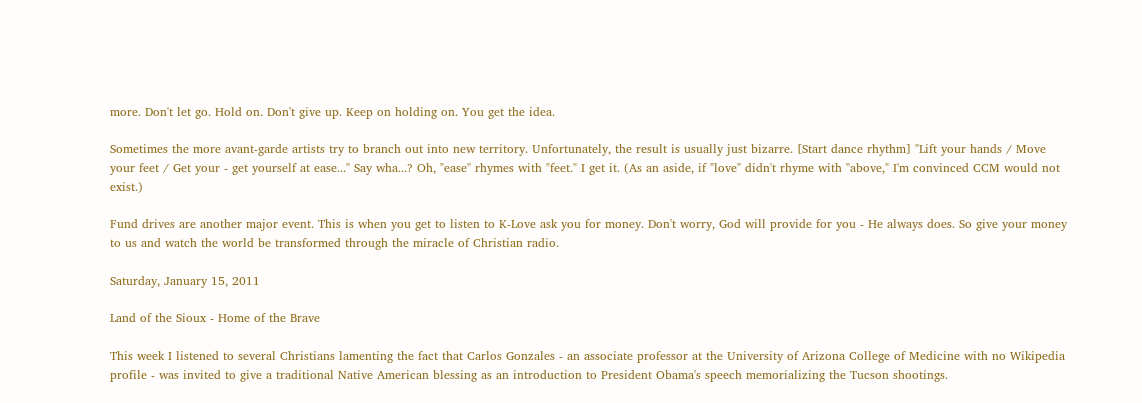more. Don't let go. Hold on. Don't give up. Keep on holding on. You get the idea.

Sometimes the more avant-garde artists try to branch out into new territory. Unfortunately, the result is usually just bizarre. [Start dance rhythm] "Lift your hands / Move your feet / Get your - get yourself at ease..." Say wha...? Oh, "ease" rhymes with "feet." I get it. (As an aside, if "love" didn't rhyme with "above," I'm convinced CCM would not exist.)

Fund drives are another major event. This is when you get to listen to K-Love ask you for money. Don't worry, God will provide for you - He always does. So give your money to us and watch the world be transformed through the miracle of Christian radio.

Saturday, January 15, 2011

Land of the Sioux - Home of the Brave

This week I listened to several Christians lamenting the fact that Carlos Gonzales - an associate professor at the University of Arizona College of Medicine with no Wikipedia profile - was invited to give a traditional Native American blessing as an introduction to President Obama's speech memorializing the Tucson shootings.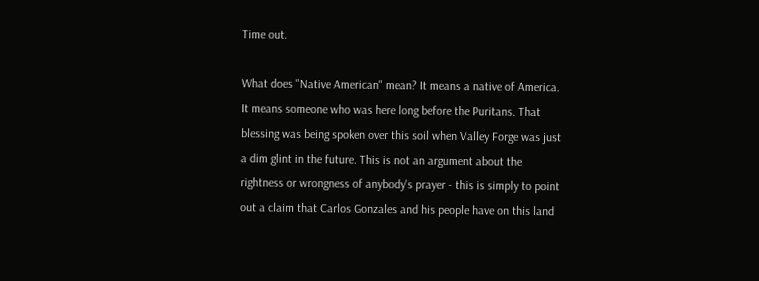Time out.

What does "Native American" mean? It means a native of America. It means someone who was here long before the Puritans. That blessing was being spoken over this soil when Valley Forge was just a dim glint in the future. This is not an argument about the rightness or wrongness of anybody's prayer - this is simply to point out a claim that Carlos Gonzales and his people have on this land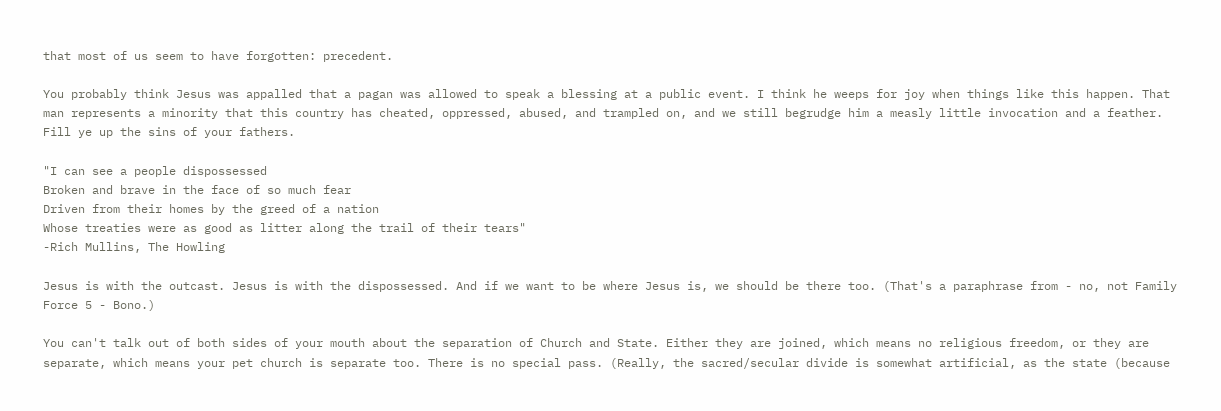that most of us seem to have forgotten: precedent.

You probably think Jesus was appalled that a pagan was allowed to speak a blessing at a public event. I think he weeps for joy when things like this happen. That man represents a minority that this country has cheated, oppressed, abused, and trampled on, and we still begrudge him a measly little invocation and a feather. Fill ye up the sins of your fathers.

"I can see a people dispossessed
Broken and brave in the face of so much fear
Driven from their homes by the greed of a nation
Whose treaties were as good as litter along the trail of their tears"
-Rich Mullins, The Howling

Jesus is with the outcast. Jesus is with the dispossessed. And if we want to be where Jesus is, we should be there too. (That's a paraphrase from - no, not Family Force 5 - Bono.)

You can't talk out of both sides of your mouth about the separation of Church and State. Either they are joined, which means no religious freedom, or they are separate, which means your pet church is separate too. There is no special pass. (Really, the sacred/secular divide is somewhat artificial, as the state (because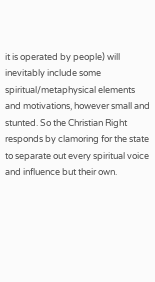it is operated by people) will inevitably include some spiritual/metaphysical elements and motivations, however small and stunted. So the Christian Right responds by clamoring for the state to separate out every spiritual voice and influence but their own.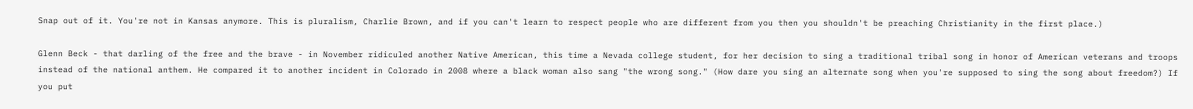Snap out of it. You're not in Kansas anymore. This is pluralism, Charlie Brown, and if you can't learn to respect people who are different from you then you shouldn't be preaching Christianity in the first place.)

Glenn Beck - that darling of the free and the brave - in November ridiculed another Native American, this time a Nevada college student, for her decision to sing a traditional tribal song in honor of American veterans and troops instead of the national anthem. He compared it to another incident in Colorado in 2008 where a black woman also sang "the wrong song." (How dare you sing an alternate song when you're supposed to sing the song about freedom?) If you put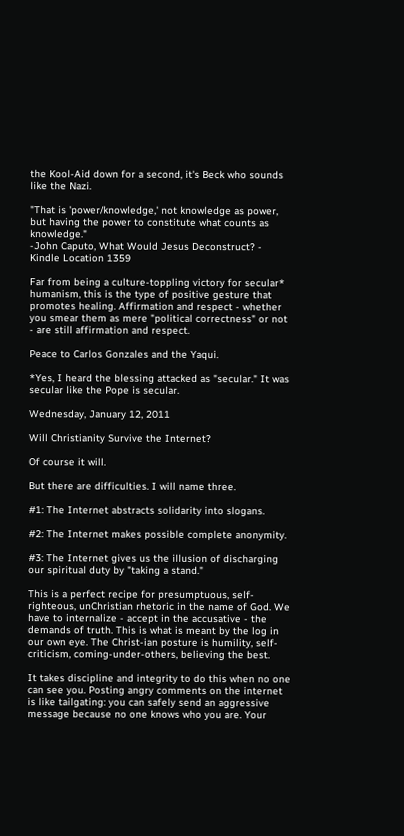the Kool-Aid down for a second, it's Beck who sounds like the Nazi.

"That is 'power/knowledge,' not knowledge as power, but having the power to constitute what counts as knowledge."
-John Caputo, What Would Jesus Deconstruct? - Kindle Location 1359

Far from being a culture-toppling victory for secular* humanism, this is the type of positive gesture that promotes healing. Affirmation and respect - whether you smear them as mere "political correctness" or not - are still affirmation and respect.

Peace to Carlos Gonzales and the Yaqui.

*Yes, I heard the blessing attacked as "secular." It was secular like the Pope is secular.

Wednesday, January 12, 2011

Will Christianity Survive the Internet?

Of course it will.

But there are difficulties. I will name three.

#1: The Internet abstracts solidarity into slogans.

#2: The Internet makes possible complete anonymity.

#3: The Internet gives us the illusion of discharging our spiritual duty by "taking a stand."

This is a perfect recipe for presumptuous, self-righteous, unChristian rhetoric in the name of God. We have to internalize - accept in the accusative - the demands of truth. This is what is meant by the log in our own eye. The Christ-ian posture is humility, self-criticism, coming-under-others, believing the best.

It takes discipline and integrity to do this when no one can see you. Posting angry comments on the internet is like tailgating: you can safely send an aggressive message because no one knows who you are. Your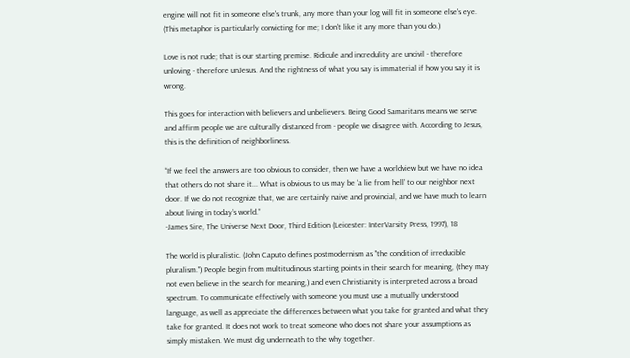engine will not fit in someone else's trunk, any more than your log will fit in someone else's eye. (This metaphor is particularly convicting for me; I don't like it any more than you do.)

Love is not rude; that is our starting premise. Ridicule and incredulity are uncivil - therefore unloving - therefore unJesus. And the rightness of what you say is immaterial if how you say it is wrong.

This goes for interaction with believers and unbelievers. Being Good Samaritans means we serve and affirm people we are culturally distanced from - people we disagree with. According to Jesus, this is the definition of neighborliness.

“If we feel the answers are too obvious to consider, then we have a worldview but we have no idea that others do not share it... What is obvious to us may be ‘a lie from hell’ to our neighbor next door. If we do not recognize that, we are certainly naive and provincial, and we have much to learn about living in today’s world.”
-James Sire, The Universe Next Door, Third Edition (Leicester: InterVarsity Press, 1997), 18

The world is pluralistic. (John Caputo defines postmodernism as "the condition of irreducible pluralism.") People begin from multitudinous starting points in their search for meaning, (they may not even believe in the search for meaning,) and even Christianity is interpreted across a broad spectrum. To communicate effectively with someone you must use a mutually understood language, as well as appreciate the differences between what you take for granted and what they take for granted. It does not work to treat someone who does not share your assumptions as simply mistaken. We must dig underneath to the why together.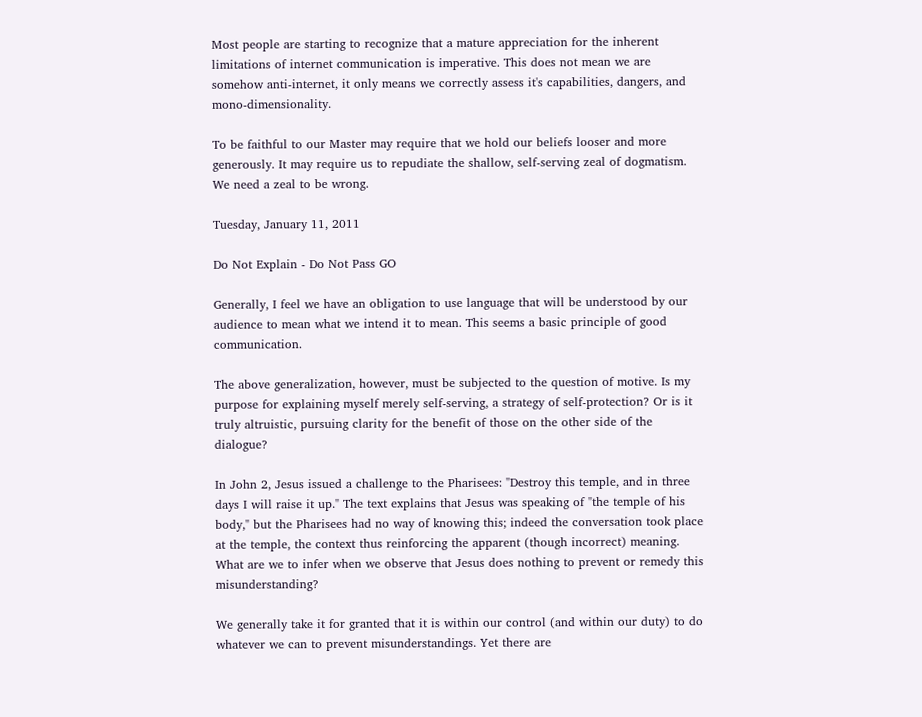Most people are starting to recognize that a mature appreciation for the inherent limitations of internet communication is imperative. This does not mean we are somehow anti-internet, it only means we correctly assess it's capabilities, dangers, and mono-dimensionality.

To be faithful to our Master may require that we hold our beliefs looser and more generously. It may require us to repudiate the shallow, self-serving zeal of dogmatism. We need a zeal to be wrong.

Tuesday, January 11, 2011

Do Not Explain - Do Not Pass GO

Generally, I feel we have an obligation to use language that will be understood by our audience to mean what we intend it to mean. This seems a basic principle of good communication.

The above generalization, however, must be subjected to the question of motive. Is my purpose for explaining myself merely self-serving, a strategy of self-protection? Or is it truly altruistic, pursuing clarity for the benefit of those on the other side of the dialogue?

In John 2, Jesus issued a challenge to the Pharisees: "Destroy this temple, and in three days I will raise it up." The text explains that Jesus was speaking of "the temple of his body," but the Pharisees had no way of knowing this; indeed the conversation took place at the temple, the context thus reinforcing the apparent (though incorrect) meaning. What are we to infer when we observe that Jesus does nothing to prevent or remedy this misunderstanding?

We generally take it for granted that it is within our control (and within our duty) to do whatever we can to prevent misunderstandings. Yet there are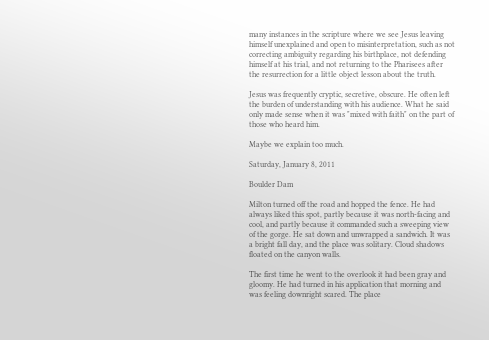many instances in the scripture where we see Jesus leaving himself unexplained and open to misinterpretation, such as not correcting ambiguity regarding his birthplace, not defending himself at his trial, and not returning to the Pharisees after the resurrection for a little object lesson about the truth.

Jesus was frequently cryptic, secretive, obscure. He often left the burden of understanding with his audience. What he said only made sense when it was "mixed with faith" on the part of those who heard him.

Maybe we explain too much.

Saturday, January 8, 2011

Boulder Dam

Milton turned off the road and hopped the fence. He had always liked this spot, partly because it was north-facing and cool, and partly because it commanded such a sweeping view of the gorge. He sat down and unwrapped a sandwich. It was a bright fall day, and the place was solitary. Cloud shadows floated on the canyon walls.

The first time he went to the overlook it had been gray and gloomy. He had turned in his application that morning and was feeling downright scared. The place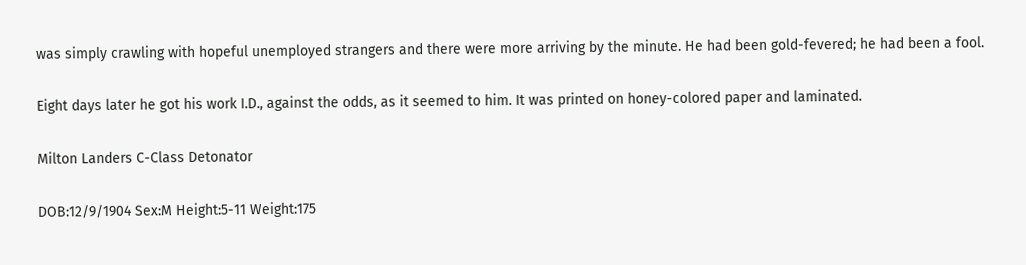was simply crawling with hopeful unemployed strangers and there were more arriving by the minute. He had been gold-fevered; he had been a fool.

Eight days later he got his work I.D., against the odds, as it seemed to him. It was printed on honey-colored paper and laminated.

Milton Landers C-Class Detonator

DOB:12/9/1904 Sex:M Height:5-11 Weight:175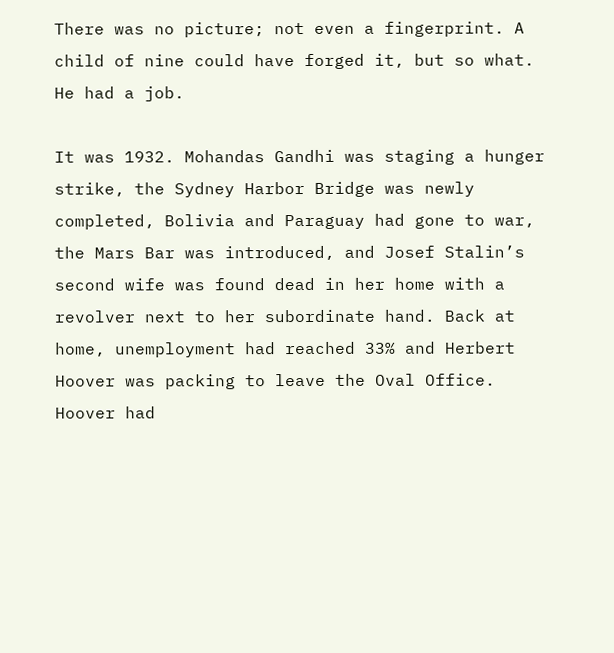There was no picture; not even a fingerprint. A child of nine could have forged it, but so what. He had a job.

It was 1932. Mohandas Gandhi was staging a hunger strike, the Sydney Harbor Bridge was newly completed, Bolivia and Paraguay had gone to war, the Mars Bar was introduced, and Josef Stalin’s second wife was found dead in her home with a revolver next to her subordinate hand. Back at home, unemployment had reached 33% and Herbert Hoover was packing to leave the Oval Office.
Hoover had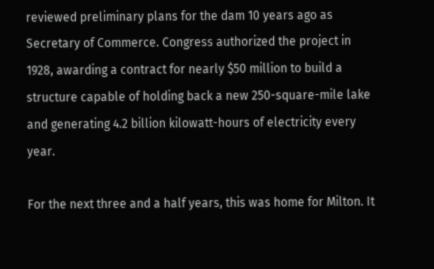reviewed preliminary plans for the dam 10 years ago as Secretary of Commerce. Congress authorized the project in 1928, awarding a contract for nearly $50 million to build a structure capable of holding back a new 250-square-mile lake and generating 4.2 billion kilowatt-hours of electricity every year.

For the next three and a half years, this was home for Milton. It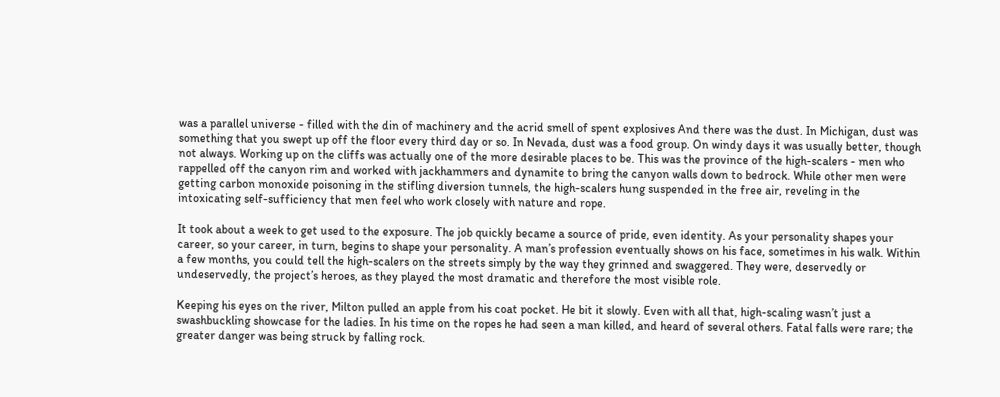was a parallel universe - filled with the din of machinery and the acrid smell of spent explosives And there was the dust. In Michigan, dust was something that you swept up off the floor every third day or so. In Nevada, dust was a food group. On windy days it was usually better, though not always. Working up on the cliffs was actually one of the more desirable places to be. This was the province of the high-scalers - men who rappelled off the canyon rim and worked with jackhammers and dynamite to bring the canyon walls down to bedrock. While other men were getting carbon monoxide poisoning in the stifling diversion tunnels, the high-scalers hung suspended in the free air, reveling in the intoxicating self-sufficiency that men feel who work closely with nature and rope.

It took about a week to get used to the exposure. The job quickly became a source of pride, even identity. As your personality shapes your career, so your career, in turn, begins to shape your personality. A man’s profession eventually shows on his face, sometimes in his walk. Within a few months, you could tell the high-scalers on the streets simply by the way they grinned and swaggered. They were, deservedly or undeservedly, the project’s heroes, as they played the most dramatic and therefore the most visible role.

Keeping his eyes on the river, Milton pulled an apple from his coat pocket. He bit it slowly. Even with all that, high-scaling wasn’t just a swashbuckling showcase for the ladies. In his time on the ropes he had seen a man killed, and heard of several others. Fatal falls were rare; the greater danger was being struck by falling rock.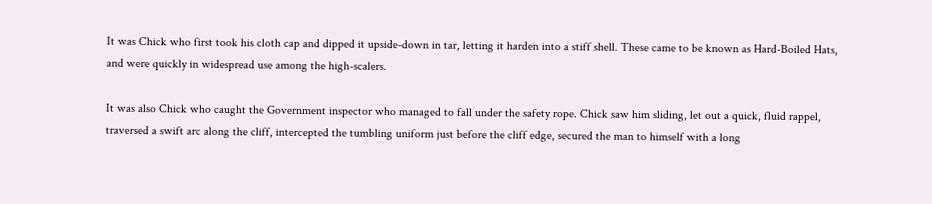It was Chick who first took his cloth cap and dipped it upside-down in tar, letting it harden into a stiff shell. These came to be known as Hard-Boiled Hats, and were quickly in widespread use among the high-scalers.

It was also Chick who caught the Government inspector who managed to fall under the safety rope. Chick saw him sliding, let out a quick, fluid rappel, traversed a swift arc along the cliff, intercepted the tumbling uniform just before the cliff edge, secured the man to himself with a long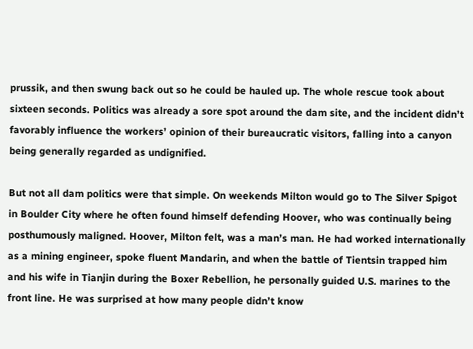prussik, and then swung back out so he could be hauled up. The whole rescue took about sixteen seconds. Politics was already a sore spot around the dam site, and the incident didn’t favorably influence the workers’ opinion of their bureaucratic visitors, falling into a canyon being generally regarded as undignified.

But not all dam politics were that simple. On weekends Milton would go to The Silver Spigot in Boulder City where he often found himself defending Hoover, who was continually being posthumously maligned. Hoover, Milton felt, was a man’s man. He had worked internationally as a mining engineer, spoke fluent Mandarin, and when the battle of Tientsin trapped him and his wife in Tianjin during the Boxer Rebellion, he personally guided U.S. marines to the front line. He was surprised at how many people didn’t know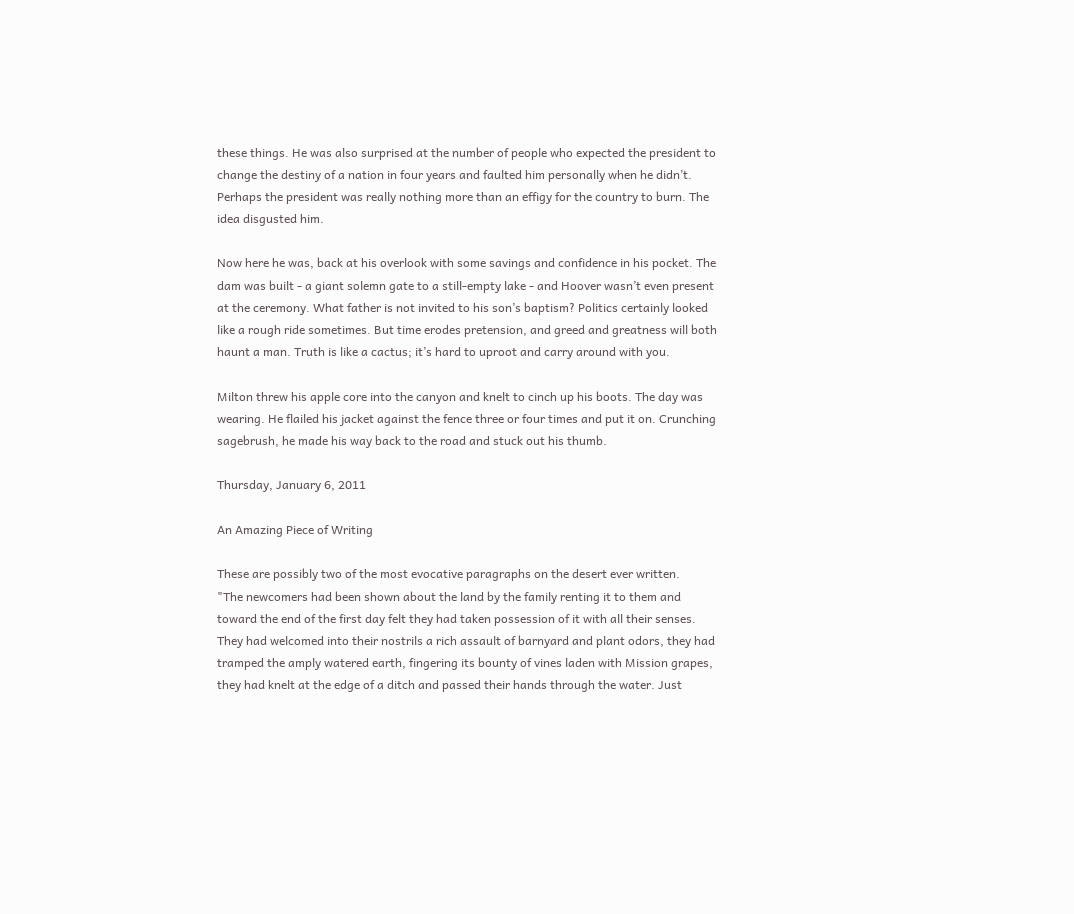these things. He was also surprised at the number of people who expected the president to change the destiny of a nation in four years and faulted him personally when he didn’t. Perhaps the president was really nothing more than an effigy for the country to burn. The idea disgusted him.

Now here he was, back at his overlook with some savings and confidence in his pocket. The dam was built - a giant solemn gate to a still-empty lake - and Hoover wasn’t even present at the ceremony. What father is not invited to his son’s baptism? Politics certainly looked like a rough ride sometimes. But time erodes pretension, and greed and greatness will both haunt a man. Truth is like a cactus; it’s hard to uproot and carry around with you.

Milton threw his apple core into the canyon and knelt to cinch up his boots. The day was wearing. He flailed his jacket against the fence three or four times and put it on. Crunching sagebrush, he made his way back to the road and stuck out his thumb.

Thursday, January 6, 2011

An Amazing Piece of Writing

These are possibly two of the most evocative paragraphs on the desert ever written.
"The newcomers had been shown about the land by the family renting it to them and toward the end of the first day felt they had taken possession of it with all their senses. They had welcomed into their nostrils a rich assault of barnyard and plant odors, they had tramped the amply watered earth, fingering its bounty of vines laden with Mission grapes, they had knelt at the edge of a ditch and passed their hands through the water. Just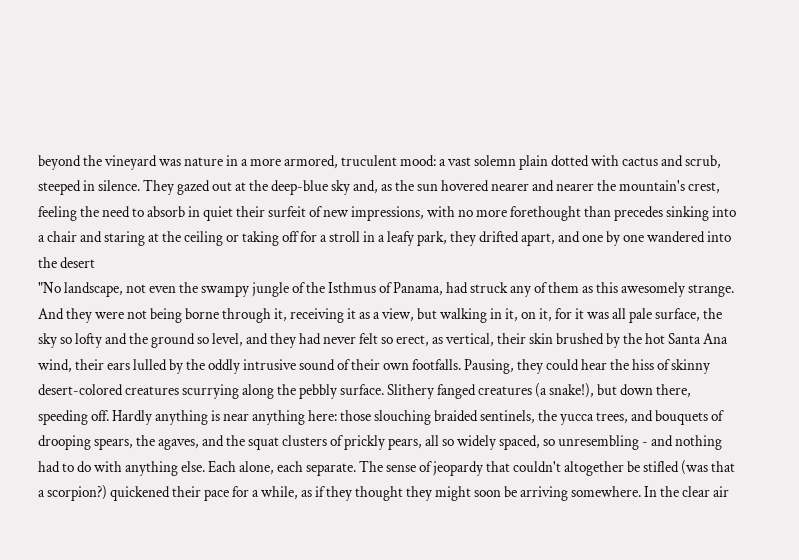beyond the vineyard was nature in a more armored, truculent mood: a vast solemn plain dotted with cactus and scrub, steeped in silence. They gazed out at the deep-blue sky and, as the sun hovered nearer and nearer the mountain's crest, feeling the need to absorb in quiet their surfeit of new impressions, with no more forethought than precedes sinking into a chair and staring at the ceiling or taking off for a stroll in a leafy park, they drifted apart, and one by one wandered into the desert
"No landscape, not even the swampy jungle of the Isthmus of Panama, had struck any of them as this awesomely strange. And they were not being borne through it, receiving it as a view, but walking in it, on it, for it was all pale surface, the sky so lofty and the ground so level, and they had never felt so erect, as vertical, their skin brushed by the hot Santa Ana wind, their ears lulled by the oddly intrusive sound of their own footfalls. Pausing, they could hear the hiss of skinny desert-colored creatures scurrying along the pebbly surface. Slithery fanged creatures (a snake!), but down there, speeding off. Hardly anything is near anything here: those slouching braided sentinels, the yucca trees, and bouquets of drooping spears, the agaves, and the squat clusters of prickly pears, all so widely spaced, so unresembling - and nothing had to do with anything else. Each alone, each separate. The sense of jeopardy that couldn't altogether be stifled (was that a scorpion?) quickened their pace for a while, as if they thought they might soon be arriving somewhere. In the clear air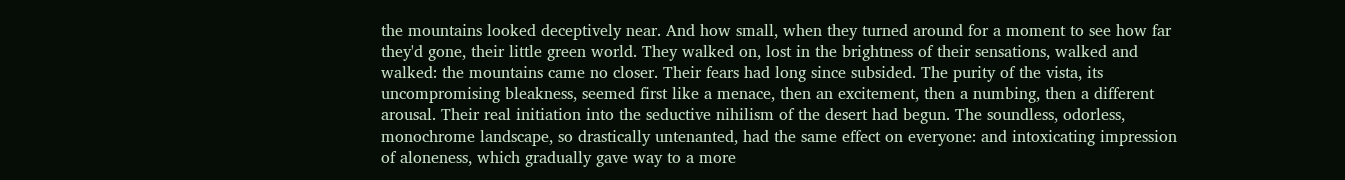the mountains looked deceptively near. And how small, when they turned around for a moment to see how far they'd gone, their little green world. They walked on, lost in the brightness of their sensations, walked and walked: the mountains came no closer. Their fears had long since subsided. The purity of the vista, its uncompromising bleakness, seemed first like a menace, then an excitement, then a numbing, then a different arousal. Their real initiation into the seductive nihilism of the desert had begun. The soundless, odorless, monochrome landscape, so drastically untenanted, had the same effect on everyone: and intoxicating impression of aloneness, which gradually gave way to a more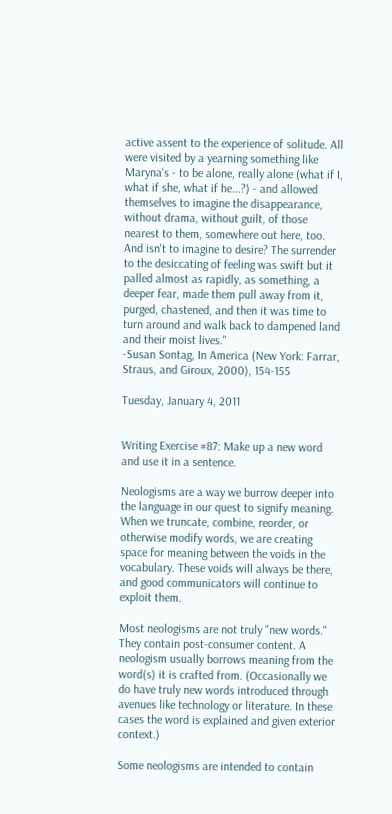active assent to the experience of solitude. All were visited by a yearning something like Maryna's - to be alone, really alone (what if I, what if she, what if he...?) - and allowed themselves to imagine the disappearance, without drama, without guilt, of those nearest to them, somewhere out here, too. And isn't to imagine to desire? The surrender to the desiccating of feeling was swift but it palled almost as rapidly, as something, a deeper fear, made them pull away from it, purged, chastened, and then it was time to turn around and walk back to dampened land and their moist lives."
-Susan Sontag, In America (New York: Farrar, Straus, and Giroux, 2000), 154-155

Tuesday, January 4, 2011


Writing Exercise #87: Make up a new word and use it in a sentence.

Neologisms are a way we burrow deeper into the language in our quest to signify meaning. When we truncate, combine, reorder, or otherwise modify words, we are creating space for meaning between the voids in the vocabulary. These voids will always be there, and good communicators will continue to exploit them.

Most neologisms are not truly "new words." They contain post-consumer content. A neologism usually borrows meaning from the word(s) it is crafted from. (Occasionally we do have truly new words introduced through avenues like technology or literature. In these cases the word is explained and given exterior context.)

Some neologisms are intended to contain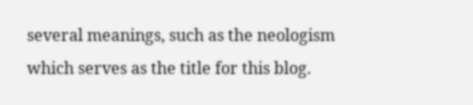several meanings, such as the neologism which serves as the title for this blog.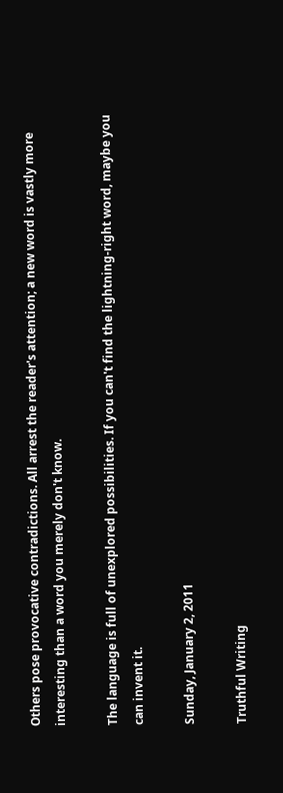Others pose provocative contradictions. All arrest the reader's attention; a new word is vastly more interesting than a word you merely don't know.

The language is full of unexplored possibilities. If you can't find the lightning-right word, maybe you can invent it.

Sunday, January 2, 2011

Truthful Writing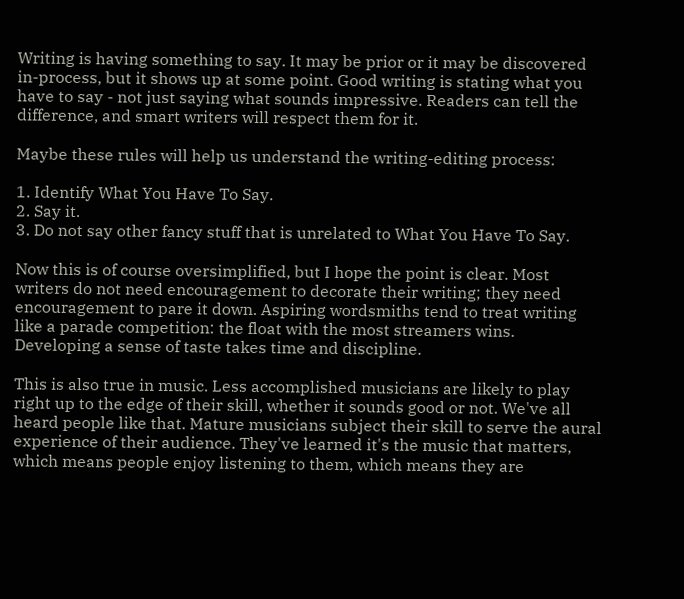Writing is having something to say. It may be prior or it may be discovered in-process, but it shows up at some point. Good writing is stating what you have to say - not just saying what sounds impressive. Readers can tell the difference, and smart writers will respect them for it.

Maybe these rules will help us understand the writing-editing process:

1. Identify What You Have To Say.
2. Say it.
3. Do not say other fancy stuff that is unrelated to What You Have To Say.

Now this is of course oversimplified, but I hope the point is clear. Most writers do not need encouragement to decorate their writing; they need encouragement to pare it down. Aspiring wordsmiths tend to treat writing like a parade competition: the float with the most streamers wins. Developing a sense of taste takes time and discipline.

This is also true in music. Less accomplished musicians are likely to play right up to the edge of their skill, whether it sounds good or not. We've all heard people like that. Mature musicians subject their skill to serve the aural experience of their audience. They've learned it's the music that matters, which means people enjoy listening to them, which means they are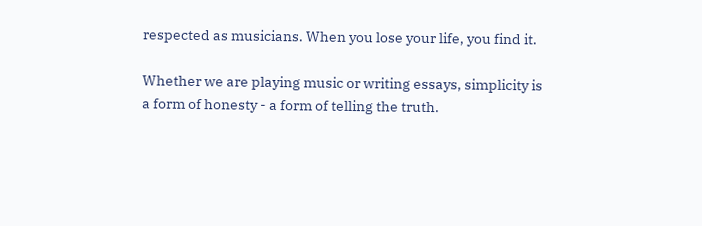respected as musicians. When you lose your life, you find it.

Whether we are playing music or writing essays, simplicity is a form of honesty - a form of telling the truth.